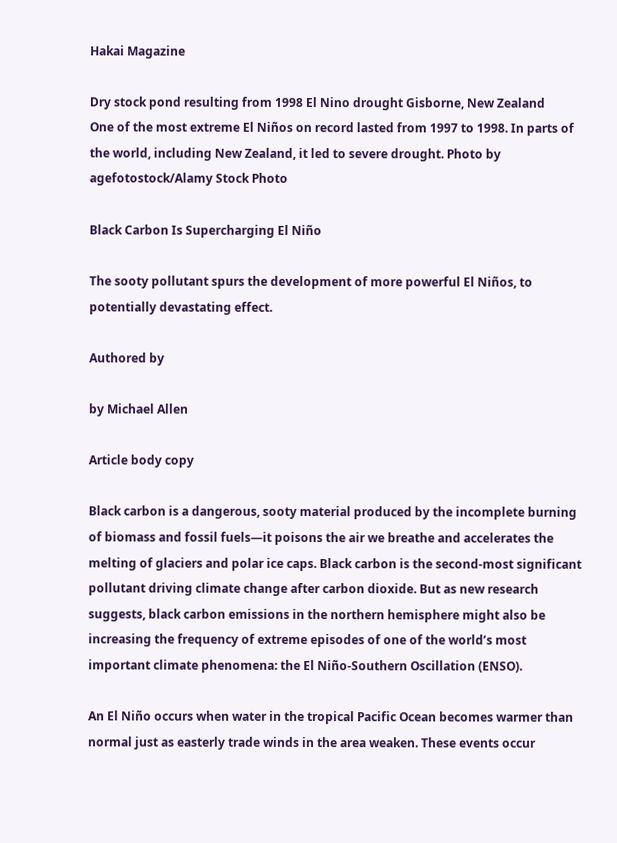Hakai Magazine

Dry stock pond resulting from 1998 El Nino drought Gisborne, New Zealand
One of the most extreme El Niños on record lasted from 1997 to 1998. In parts of the world, including New Zealand, it led to severe drought. Photo by agefotostock/Alamy Stock Photo

Black Carbon Is Supercharging El Niño

The sooty pollutant spurs the development of more powerful El Niños, to potentially devastating effect.

Authored by

by Michael Allen

Article body copy

Black carbon is a dangerous, sooty material produced by the incomplete burning of biomass and fossil fuels—it poisons the air we breathe and accelerates the melting of glaciers and polar ice caps. Black carbon is the second-most significant pollutant driving climate change after carbon dioxide. But as new research suggests, black carbon emissions in the northern hemisphere might also be increasing the frequency of extreme episodes of one of the world’s most important climate phenomena: the El Niño-Southern Oscillation (ENSO).

An El Niño occurs when water in the tropical Pacific Ocean becomes warmer than normal just as easterly trade winds in the area weaken. These events occur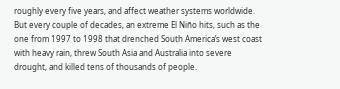roughly every five years, and affect weather systems worldwide. But every couple of decades, an extreme El Niño hits, such as the one from 1997 to 1998 that drenched South America’s west coast with heavy rain, threw South Asia and Australia into severe drought, and killed tens of thousands of people.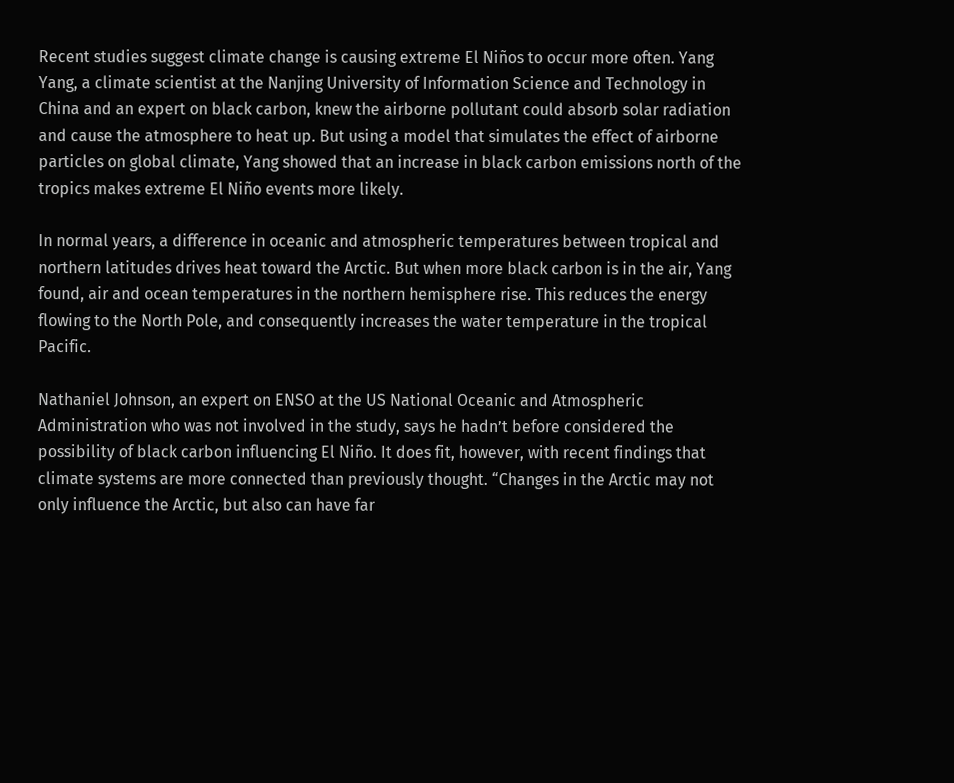Recent studies suggest climate change is causing extreme El Niños to occur more often. Yang Yang, a climate scientist at the Nanjing University of Information Science and Technology in China and an expert on black carbon, knew the airborne pollutant could absorb solar radiation and cause the atmosphere to heat up. But using a model that simulates the effect of airborne particles on global climate, Yang showed that an increase in black carbon emissions north of the tropics makes extreme El Niño events more likely.

In normal years, a difference in oceanic and atmospheric temperatures between tropical and northern latitudes drives heat toward the Arctic. But when more black carbon is in the air, Yang found, air and ocean temperatures in the northern hemisphere rise. This reduces the energy flowing to the North Pole, and consequently increases the water temperature in the tropical Pacific.

Nathaniel Johnson, an expert on ENSO at the US National Oceanic and Atmospheric Administration who was not involved in the study, says he hadn’t before considered the possibility of black carbon influencing El Niño. It does fit, however, with recent findings that climate systems are more connected than previously thought. “Changes in the Arctic may not only influence the Arctic, but also can have far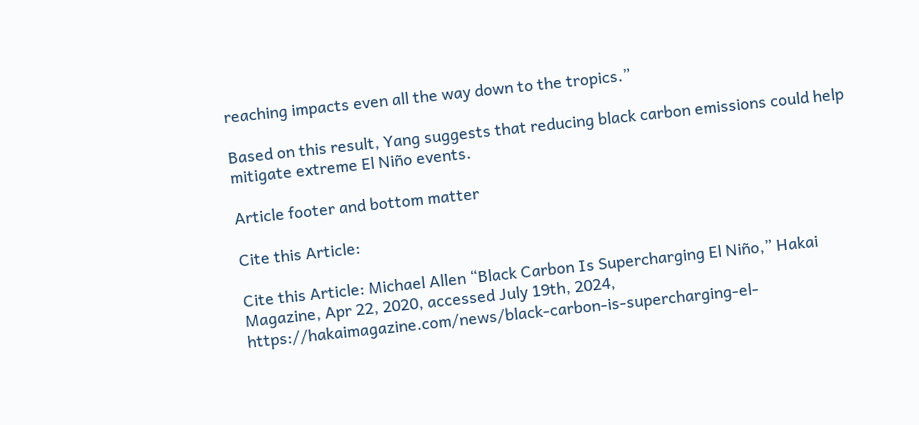reaching impacts even all the way down to the tropics.”

Based on this result, Yang suggests that reducing black carbon emissions could help mitigate extreme El Niño events.

Article footer and bottom matter

Cite this Article:

Cite this Article: Michael Allen “Black Carbon Is Supercharging El Niño,” Hakai Magazine, Apr 22, 2020, accessed July 19th, 2024, https://hakaimagazine.com/news/black-carbon-is-supercharging-el-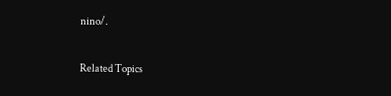nino/.

Related Topics